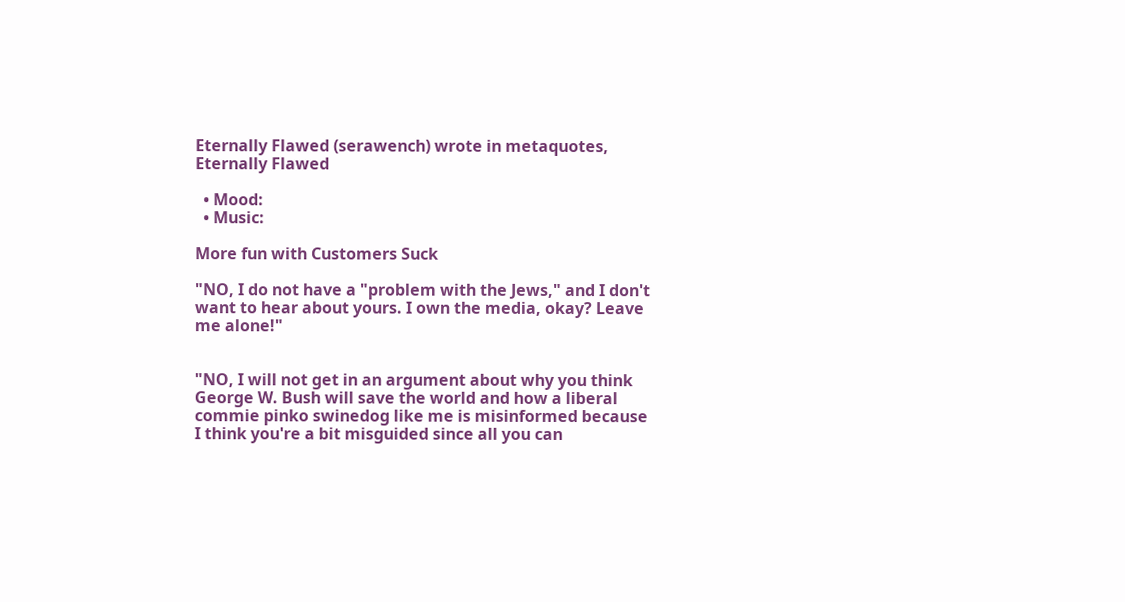Eternally Flawed (serawench) wrote in metaquotes,
Eternally Flawed

  • Mood:
  • Music:

More fun with Customers Suck

"NO, I do not have a "problem with the Jews," and I don't want to hear about yours. I own the media, okay? Leave me alone!"


"NO, I will not get in an argument about why you think George W. Bush will save the world and how a liberal commie pinko swinedog like me is misinformed because I think you're a bit misguided since all you can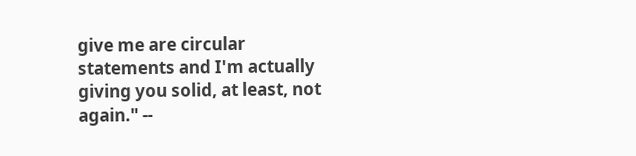give me are circular statements and I'm actually giving you solid, at least, not again." --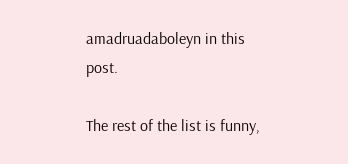amadruadaboleyn in this post.

The rest of the list is funny,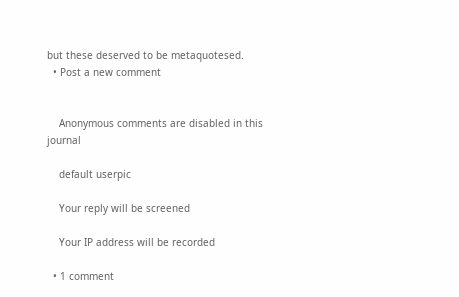but these deserved to be metaquotesed.
  • Post a new comment


    Anonymous comments are disabled in this journal

    default userpic

    Your reply will be screened

    Your IP address will be recorded

  • 1 comment